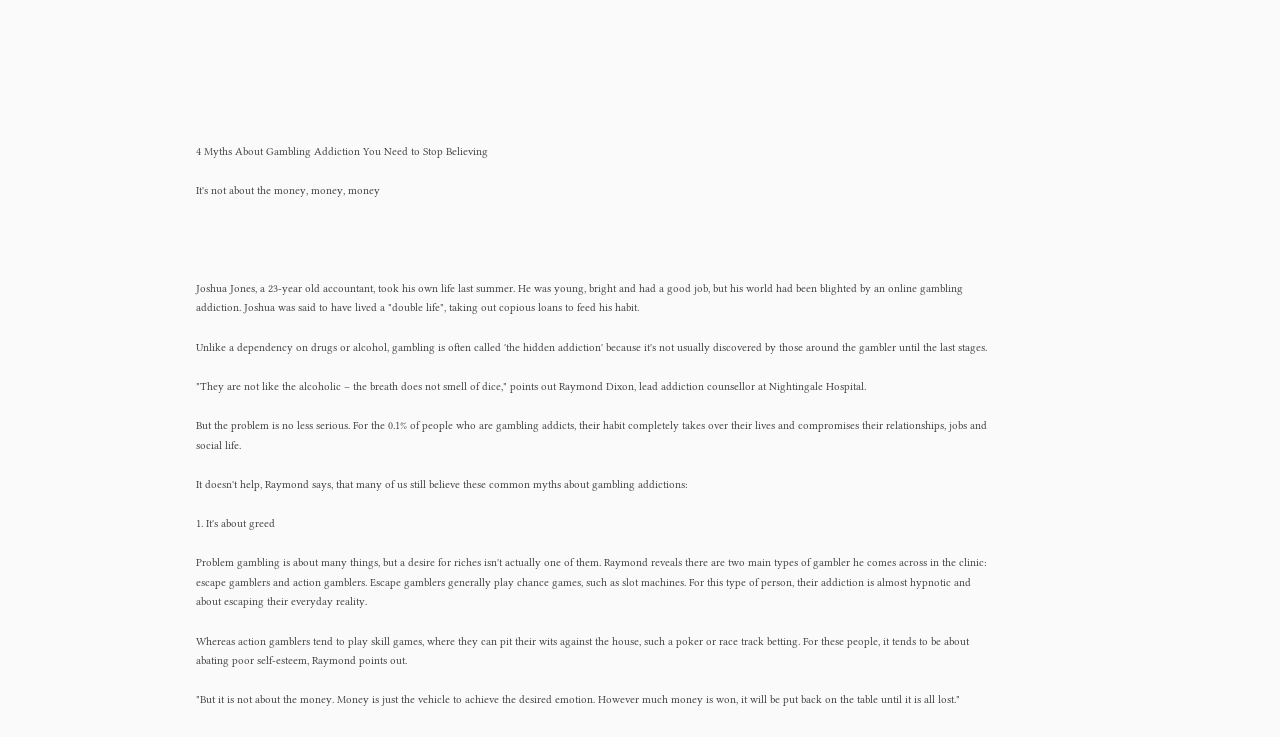4 Myths About Gambling Addiction You Need to Stop Believing

It's not about the money, money, money




Joshua Jones, a 23-year old accountant, took his own life last summer. He was young, bright and had a good job, but his world had been blighted by an online gambling addiction. Joshua was said to have lived a "double life", taking out copious loans to feed his habit.

Unlike a dependency on drugs or alcohol, gambling is often called 'the hidden addiction' because it's not usually discovered by those around the gambler until the last stages.

"They are not like the alcoholic – the breath does not smell of dice," points out Raymond Dixon, lead addiction counsellor at Nightingale Hospital.

But the problem is no less serious. For the 0.1% of people who are gambling addicts, their habit completely takes over their lives and compromises their relationships, jobs and social life.

It doesn't help, Raymond says, that many of us still believe these common myths about gambling addictions:

1. It's about greed

Problem gambling is about many things, but a desire for riches isn't actually one of them. Raymond reveals there are two main types of gambler he comes across in the clinic: escape gamblers and action gamblers. Escape gamblers generally play chance games, such as slot machines. For this type of person, their addiction is almost hypnotic and about escaping their everyday reality.

Whereas action gamblers tend to play skill games, where they can pit their wits against the house, such a poker or race track betting. For these people, it tends to be about abating poor self-esteem, Raymond points out.

"But it is not about the money. Money is just the vehicle to achieve the desired emotion. However much money is won, it will be put back on the table until it is all lost."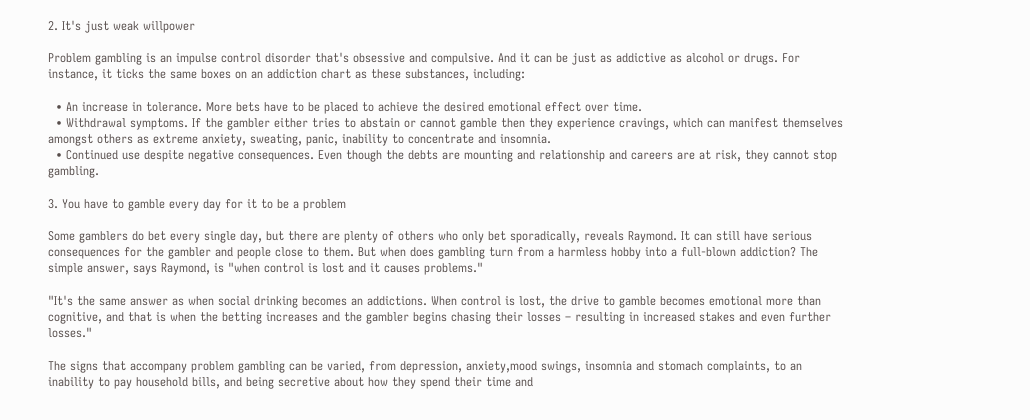2. It's just weak willpower

Problem gambling is an impulse control disorder that's obsessive and compulsive. And it can be just as addictive as alcohol or drugs. For instance, it ticks the same boxes on an addiction chart as these substances, including:

  • An increase in tolerance. More bets have to be placed to achieve the desired emotional effect over time.
  • Withdrawal symptoms. If the gambler either tries to abstain or cannot gamble then they experience cravings, which can manifest themselves amongst others as extreme anxiety, sweating, panic, inability to concentrate and insomnia.
  • Continued use despite negative consequences. Even though the debts are mounting and relationship and careers are at risk, they cannot stop gambling.

3. You have to gamble every day for it to be a problem

Some gamblers do bet every single day, but there are plenty of others who only bet sporadically, reveals Raymond. It can still have serious consequences for the gambler and people close to them. But when does gambling turn from a harmless hobby into a full-blown addiction? The simple answer, says Raymond, is "when control is lost and it causes problems."

"It's the same answer as when social drinking becomes an addictions. When control is lost, the drive to gamble becomes emotional more than cognitive, and that is when the betting increases and the gambler begins chasing their losses – resulting in increased stakes and even further losses."

The signs that accompany problem gambling can be varied, from depression, anxiety,mood swings, insomnia and stomach complaints, to an inability to pay household bills, and being secretive about how they spend their time and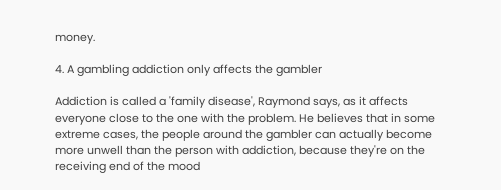money.

4. A gambling addiction only affects the gambler

Addiction is called a 'family disease', Raymond says, as it affects everyone close to the one with the problem. He believes that in some extreme cases, the people around the gambler can actually become more unwell than the person with addiction, because they're on the receiving end of the mood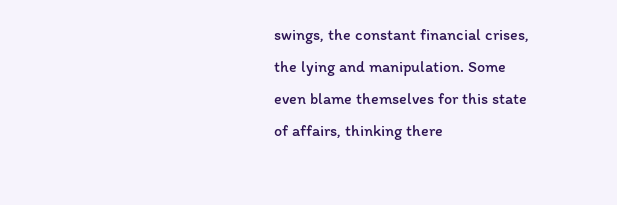swings, the constant financial crises, the lying and manipulation. Some even blame themselves for this state of affairs, thinking there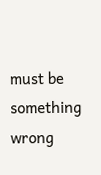must be something wrong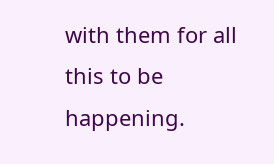with them for all this to be happening.